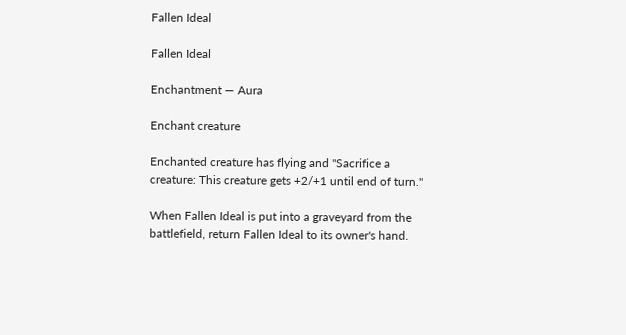Fallen Ideal

Fallen Ideal

Enchantment — Aura

Enchant creature

Enchanted creature has flying and "Sacrifice a creature: This creature gets +2/+1 until end of turn."

When Fallen Ideal is put into a graveyard from the battlefield, return Fallen Ideal to its owner's hand.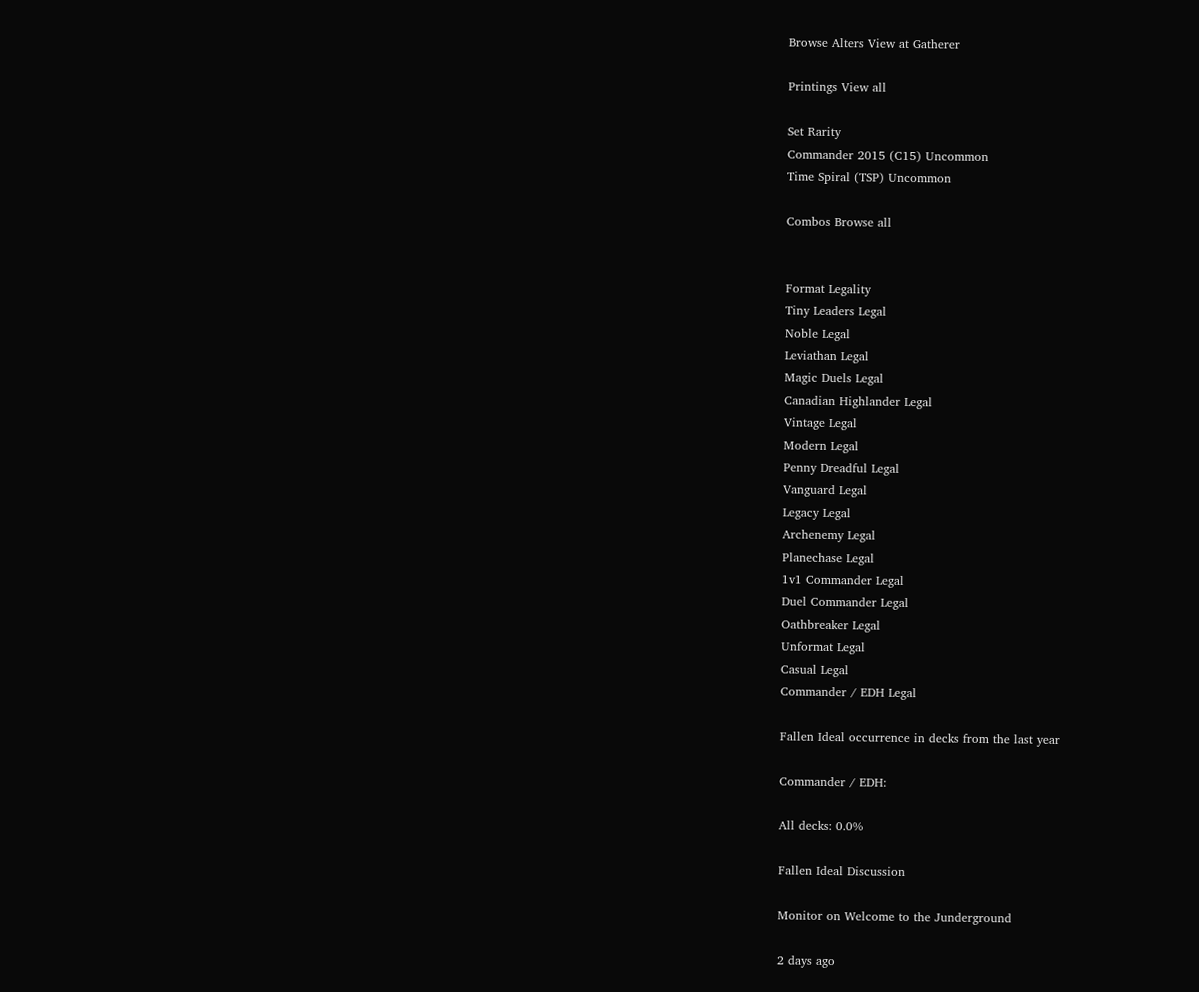Browse Alters View at Gatherer

Printings View all

Set Rarity
Commander 2015 (C15) Uncommon
Time Spiral (TSP) Uncommon

Combos Browse all


Format Legality
Tiny Leaders Legal
Noble Legal
Leviathan Legal
Magic Duels Legal
Canadian Highlander Legal
Vintage Legal
Modern Legal
Penny Dreadful Legal
Vanguard Legal
Legacy Legal
Archenemy Legal
Planechase Legal
1v1 Commander Legal
Duel Commander Legal
Oathbreaker Legal
Unformat Legal
Casual Legal
Commander / EDH Legal

Fallen Ideal occurrence in decks from the last year

Commander / EDH:

All decks: 0.0%

Fallen Ideal Discussion

Monitor on Welcome to the Junderground

2 days ago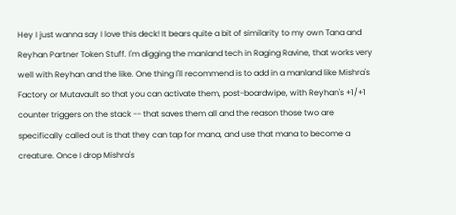Hey I just wanna say I love this deck! It bears quite a bit of similarity to my own Tana and Reyhan Partner Token Stuff. I'm digging the manland tech in Raging Ravine, that works very well with Reyhan and the like. One thing I'll recommend is to add in a manland like Mishra's Factory or Mutavault so that you can activate them, post-boardwipe, with Reyhan's +1/+1 counter triggers on the stack -- that saves them all and the reason those two are specifically called out is that they can tap for mana, and use that mana to become a creature. Once I drop Mishra's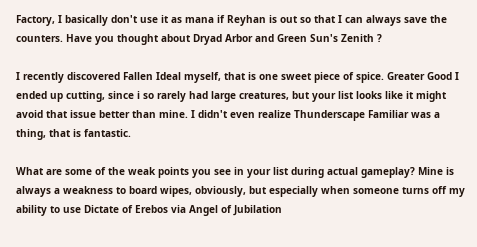Factory, I basically don't use it as mana if Reyhan is out so that I can always save the counters. Have you thought about Dryad Arbor and Green Sun's Zenith ?

I recently discovered Fallen Ideal myself, that is one sweet piece of spice. Greater Good I ended up cutting, since i so rarely had large creatures, but your list looks like it might avoid that issue better than mine. I didn't even realize Thunderscape Familiar was a thing, that is fantastic.

What are some of the weak points you see in your list during actual gameplay? Mine is always a weakness to board wipes, obviously, but especially when someone turns off my ability to use Dictate of Erebos via Angel of Jubilation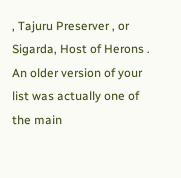, Tajuru Preserver , or Sigarda, Host of Herons . An older version of your list was actually one of the main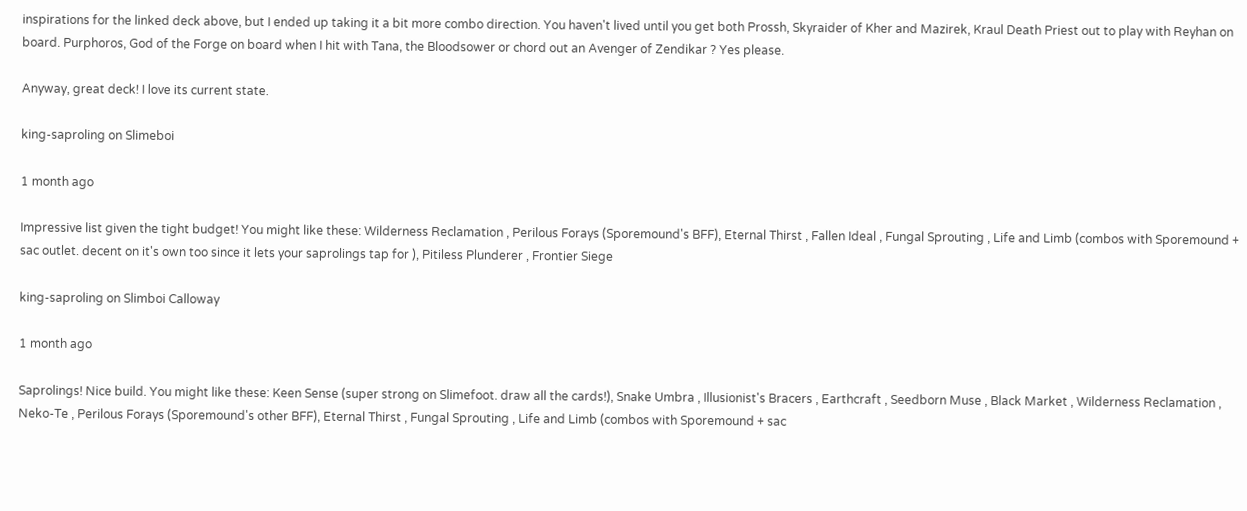inspirations for the linked deck above, but I ended up taking it a bit more combo direction. You haven't lived until you get both Prossh, Skyraider of Kher and Mazirek, Kraul Death Priest out to play with Reyhan on board. Purphoros, God of the Forge on board when I hit with Tana, the Bloodsower or chord out an Avenger of Zendikar ? Yes please.

Anyway, great deck! I love its current state.

king-saproling on Slimeboi

1 month ago

Impressive list given the tight budget! You might like these: Wilderness Reclamation , Perilous Forays (Sporemound's BFF), Eternal Thirst , Fallen Ideal , Fungal Sprouting , Life and Limb (combos with Sporemound + sac outlet. decent on it's own too since it lets your saprolings tap for ), Pitiless Plunderer , Frontier Siege

king-saproling on Slimboi Calloway

1 month ago

Saprolings! Nice build. You might like these: Keen Sense (super strong on Slimefoot. draw all the cards!), Snake Umbra , Illusionist's Bracers , Earthcraft , Seedborn Muse , Black Market , Wilderness Reclamation , Neko-Te , Perilous Forays (Sporemound's other BFF), Eternal Thirst , Fungal Sprouting , Life and Limb (combos with Sporemound + sac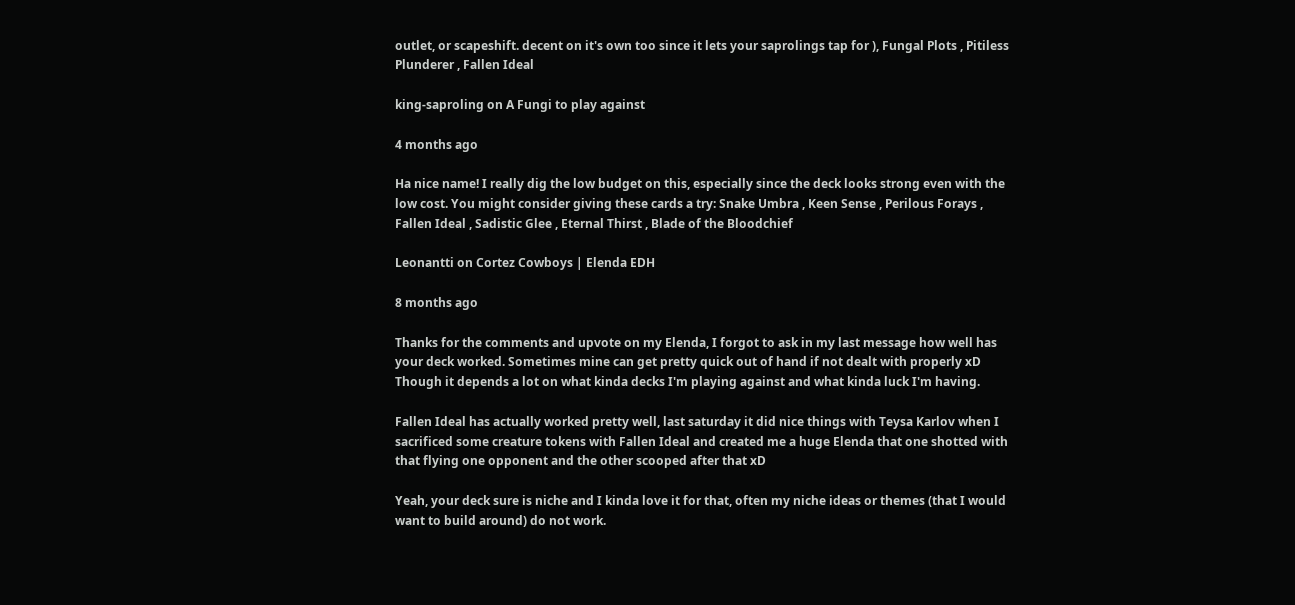outlet, or scapeshift. decent on it's own too since it lets your saprolings tap for ), Fungal Plots , Pitiless Plunderer , Fallen Ideal

king-saproling on A Fungi to play against

4 months ago

Ha nice name! I really dig the low budget on this, especially since the deck looks strong even with the low cost. You might consider giving these cards a try: Snake Umbra , Keen Sense , Perilous Forays , Fallen Ideal , Sadistic Glee , Eternal Thirst , Blade of the Bloodchief

Leonantti on Cortez Cowboys | Elenda EDH

8 months ago

Thanks for the comments and upvote on my Elenda, I forgot to ask in my last message how well has your deck worked. Sometimes mine can get pretty quick out of hand if not dealt with properly xD Though it depends a lot on what kinda decks I'm playing against and what kinda luck I'm having.

Fallen Ideal has actually worked pretty well, last saturday it did nice things with Teysa Karlov when I sacrificed some creature tokens with Fallen Ideal and created me a huge Elenda that one shotted with that flying one opponent and the other scooped after that xD

Yeah, your deck sure is niche and I kinda love it for that, often my niche ideas or themes (that I would want to build around) do not work.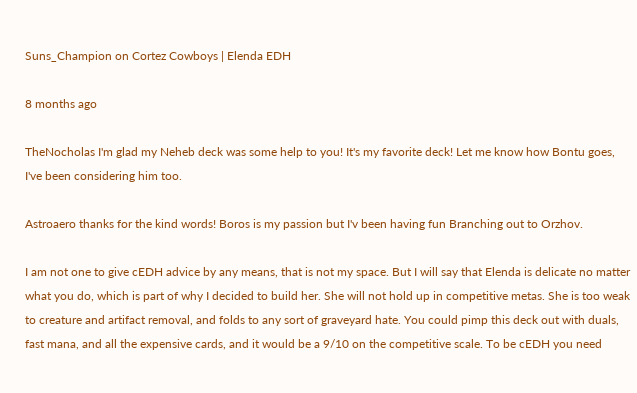Suns_Champion on Cortez Cowboys | Elenda EDH

8 months ago

TheNocholas I'm glad my Neheb deck was some help to you! It's my favorite deck! Let me know how Bontu goes, I've been considering him too.

Astroaero thanks for the kind words! Boros is my passion but I'v been having fun Branching out to Orzhov.

I am not one to give cEDH advice by any means, that is not my space. But I will say that Elenda is delicate no matter what you do, which is part of why I decided to build her. She will not hold up in competitive metas. She is too weak to creature and artifact removal, and folds to any sort of graveyard hate. You could pimp this deck out with duals, fast mana, and all the expensive cards, and it would be a 9/10 on the competitive scale. To be cEDH you need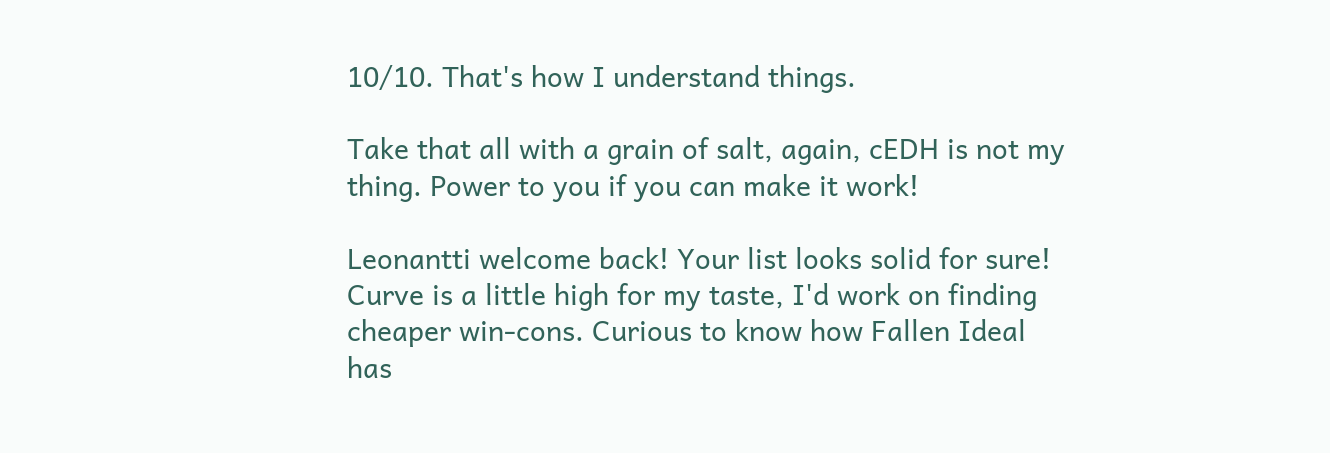10/10. That's how I understand things.

Take that all with a grain of salt, again, cEDH is not my thing. Power to you if you can make it work!

Leonantti welcome back! Your list looks solid for sure! Curve is a little high for my taste, I'd work on finding cheaper win-cons. Curious to know how Fallen Ideal has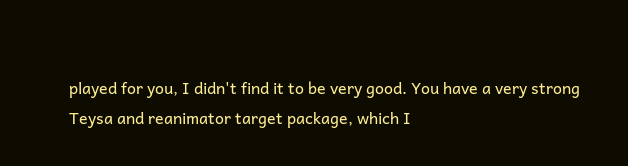played for you, I didn't find it to be very good. You have a very strong Teysa and reanimator target package, which I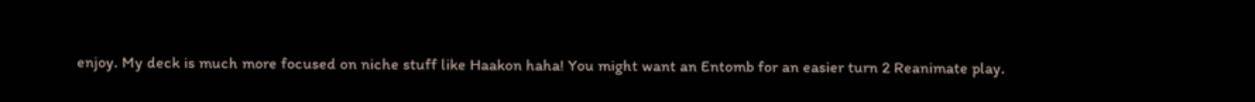enjoy. My deck is much more focused on niche stuff like Haakon haha! You might want an Entomb for an easier turn 2 Reanimate play.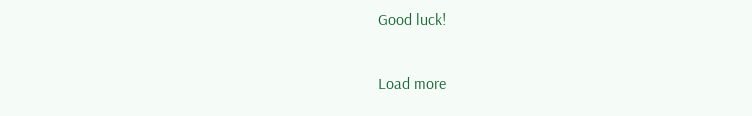Good luck!

Load more